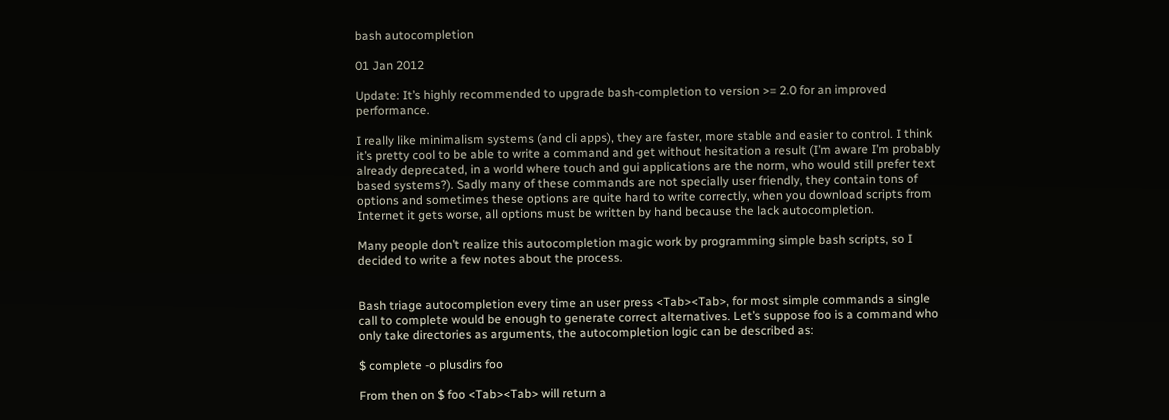bash autocompletion

01 Jan 2012

Update: It’s highly recommended to upgrade bash-completion to version >= 2.0 for an improved performance.

I really like minimalism systems (and cli apps), they are faster, more stable and easier to control. I think it’s pretty cool to be able to write a command and get without hesitation a result (I’m aware I’m probably already deprecated, in a world where touch and gui applications are the norm, who would still prefer text based systems?). Sadly many of these commands are not specially user friendly, they contain tons of options and sometimes these options are quite hard to write correctly, when you download scripts from Internet it gets worse, all options must be written by hand because the lack autocompletion.

Many people don’t realize this autocompletion magic work by programming simple bash scripts, so I decided to write a few notes about the process.


Bash triage autocompletion every time an user press <Tab><Tab>, for most simple commands a single call to complete would be enough to generate correct alternatives. Let’s suppose foo is a command who only take directories as arguments, the autocompletion logic can be described as:

$ complete -o plusdirs foo

From then on $ foo <Tab><Tab> will return a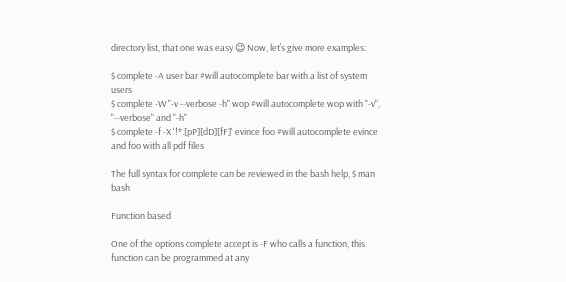directory list, that one was easy 😉 Now, let’s give more examples:

$ complete -A user bar #will autocomplete bar with a list of system users
$ complete -W "-v --verbose -h" wop #will autocomplete wop with "-v", "--verbose" and "-h"
$ complete -f -X '!*.[pP][dD][fF]' evince foo #will autocomplete evince and foo with all pdf files

The full syntax for complete can be reviewed in the bash help, $ man bash

Function based

One of the options complete accept is -F who calls a function, this function can be programmed at any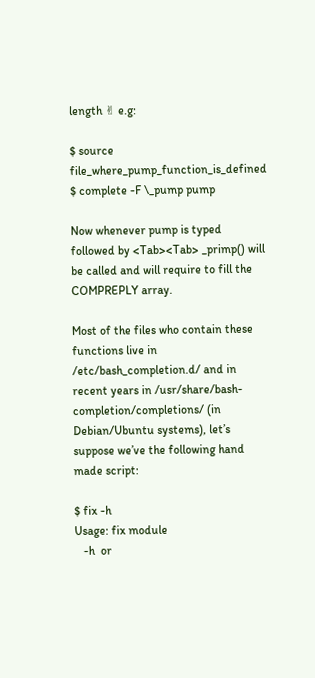length ✌ e.g:

$ source file_where_pump_function_is_defined
$ complete -F \_pump pump

Now whenever pump is typed followed by <Tab><Tab> _primp() will be called and will require to fill the COMPREPLY array.

Most of the files who contain these functions live in /etc/bash_completion.d/ and in recent years in /usr/share/bash-completion/completions/ (in Debian/Ubuntu systems), let’s suppose we’ve the following hand made script:

$ fix -h
Usage: fix module
   -h  or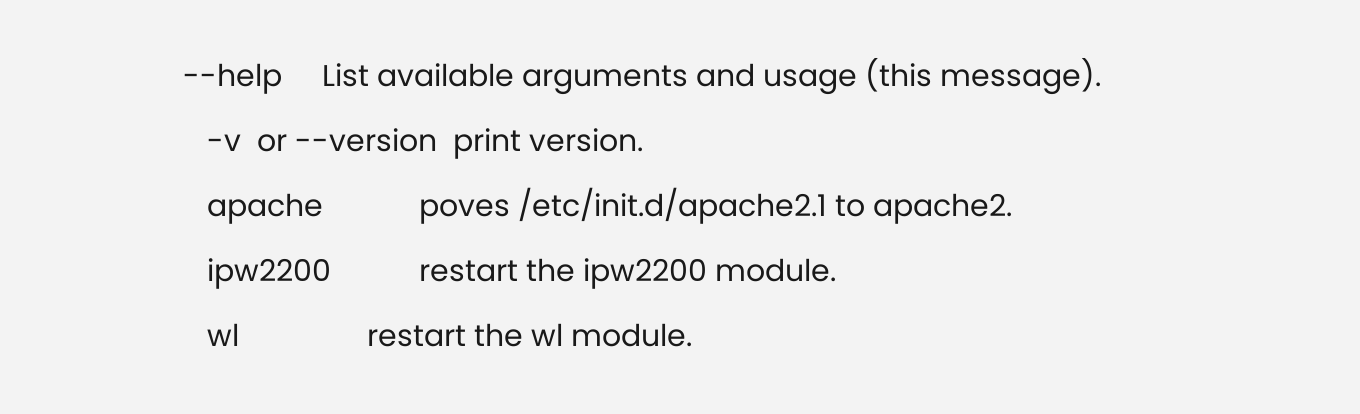--help     List available arguments and usage (this message).
   -v  or --version  print version.
   apache            poves /etc/init.d/apache2.1 to apache2.
   ipw2200           restart the ipw2200 module.
   wl                restart the wl module.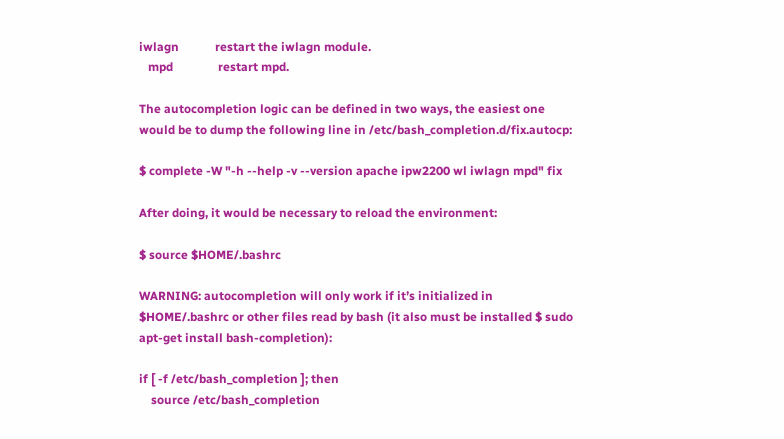iwlagn            restart the iwlagn module.
   mpd               restart mpd.

The autocompletion logic can be defined in two ways, the easiest one would be to dump the following line in /etc/bash_completion.d/fix.autocp:

$ complete -W "-h --help -v --version apache ipw2200 wl iwlagn mpd" fix

After doing, it would be necessary to reload the environment:

$ source $HOME/.bashrc

WARNING: autocompletion will only work if it’s initialized in $HOME/.bashrc or other files read by bash (it also must be installed $ sudo apt-get install bash-completion):

if [ -f /etc/bash_completion ]; then
    source /etc/bash_completion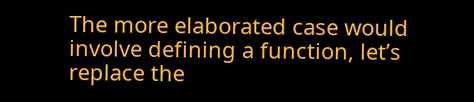The more elaborated case would involve defining a function, let’s replace the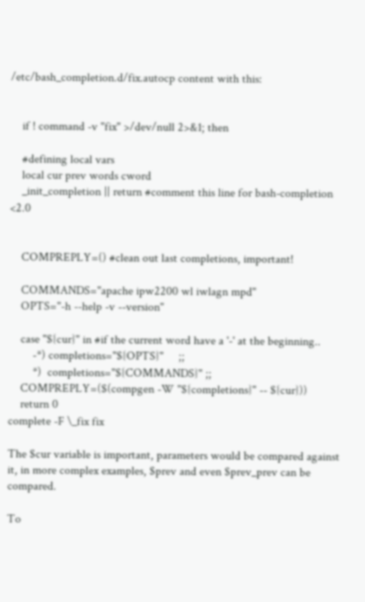/etc/bash_completion.d/fix.autocp content with this:


    if ! command -v "fix" >/dev/null 2>&1; then

    #defining local vars
    local cur prev words cword
    _init_completion || return #comment this line for bash-completion <2.0


    COMPREPLY=() #clean out last completions, important!

    COMMANDS="apache ipw2200 wl iwlagn mpd"
    OPTS="-h --help -v --version"

    case "${cur}" in #if the current word have a '-' at the beginning..
        -*) completions="${OPTS}"     ;;
        *)  completions="${COMMANDS}" ;;
    COMPREPLY=($(compgen -W "${completions}" -- ${cur}))
    return 0
complete -F \_fix fix

The $cur variable is important, parameters would be compared against it, in more complex examples, $prev and even $prev_prev can be compared.

To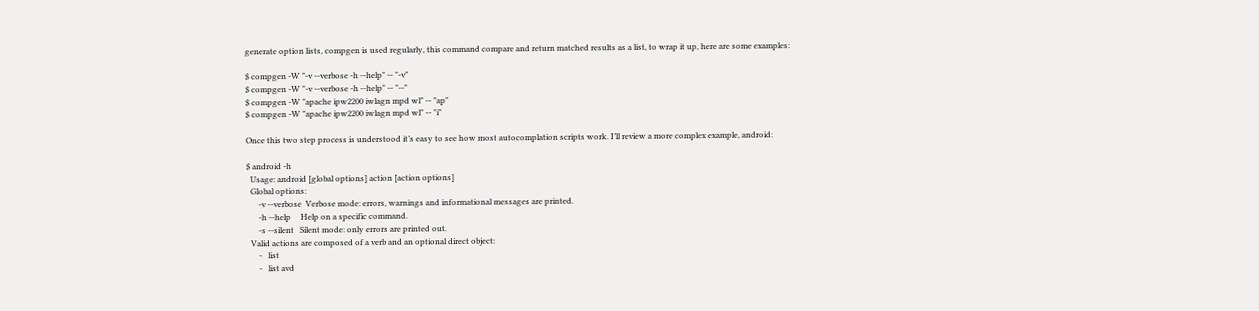generate option lists, compgen is used regularly, this command compare and return matched results as a list, to wrap it up, here are some examples:

$ compgen -W "-v --verbose -h --help" -- "-v"
$ compgen -W "-v --verbose -h --help" -- "--"
$ compgen -W "apache ipw2200 iwlagn mpd wl" -- "ap"
$ compgen -W "apache ipw2200 iwlagn mpd wl" -- "i"

Once this two step process is understood it’s easy to see how most autocomplation scripts work. I’ll review a more complex example, android:

$ android -h
  Usage: android [global options] action [action options]
  Global options:
      -v --verbose  Verbose mode: errors, warnings and informational messages are printed.
      -h --help     Help on a specific command.
      -s --silent   Silent mode: only errors are printed out.
  Valid actions are composed of a verb and an optional direct object:
      -   list
      -   list avd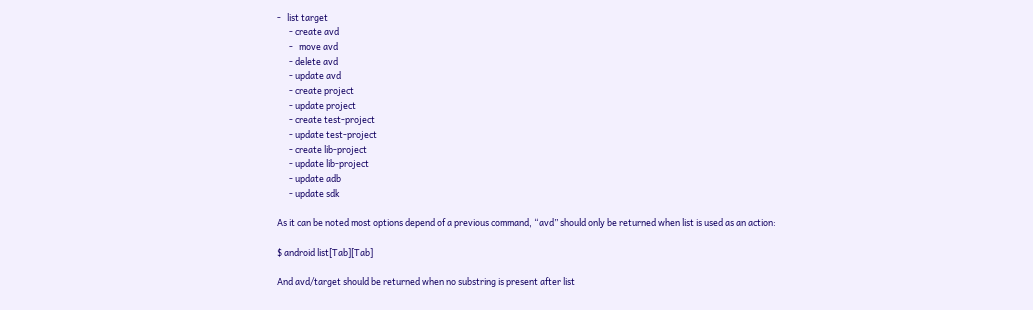-   list target
      - create avd
      -   move avd
      - delete avd
      - update avd
      - create project
      - update project
      - create test-project
      - update test-project
      - create lib-project
      - update lib-project
      - update adb
      - update sdk

As it can be noted most options depend of a previous command, “avd” should only be returned when list is used as an action:

$ android list[Tab][Tab]

And avd/target should be returned when no substring is present after list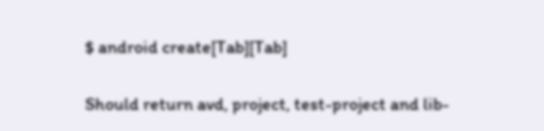$ android create[Tab][Tab]

Should return avd, project, test-project and lib-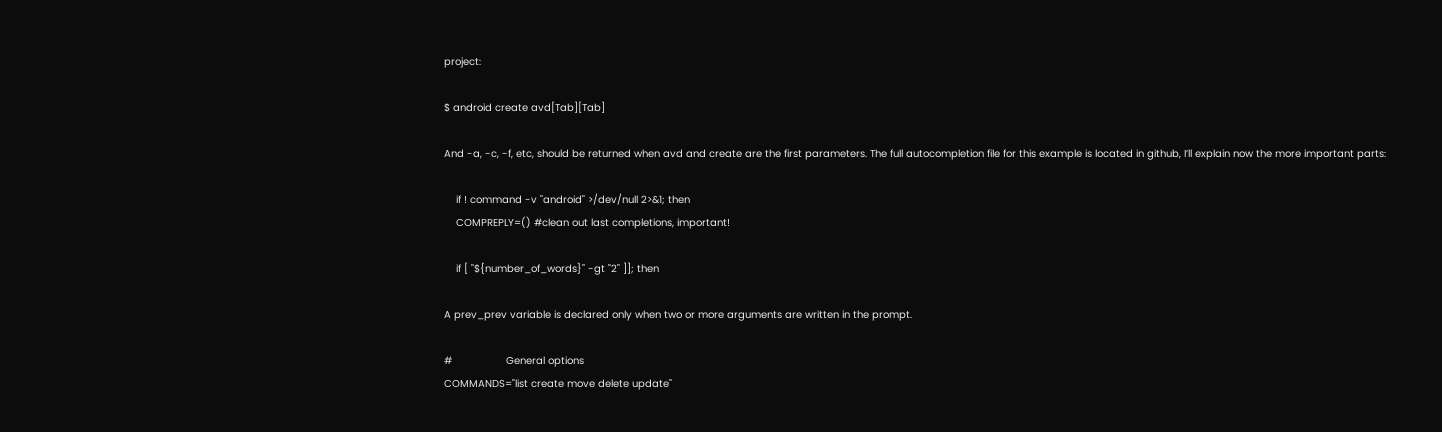project:

$ android create avd[Tab][Tab]

And -a, -c, -f, etc, should be returned when avd and create are the first parameters. The full autocompletion file for this example is located in github, I’ll explain now the more important parts:

    if ! command -v "android" >/dev/null 2>&1; then
    COMPREPLY=() #clean out last completions, important!

    if [ "${number_of_words}" -gt "2" ]]; then

A prev_prev variable is declared only when two or more arguments are written in the prompt.

#                  General options
COMMANDS="list create move delete update"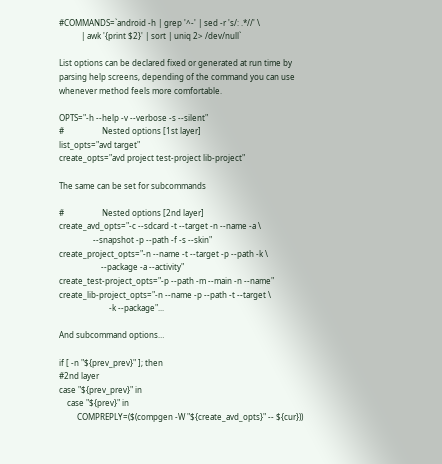#COMMANDS=`android -h | grep '^-' | sed -r 's/: .*//' \
           | awk '{print $2}' | sort | uniq 2> /dev/null`

List options can be declared fixed or generated at run time by parsing help screens, depending of the command you can use whenever method feels more comfortable.

OPTS="-h --help -v --verbose -s --silent"
#                   Nested options [1st layer]
list_opts="avd target"
create_opts="avd project test-project lib-project"

The same can be set for subcommands

#                   Nested options [2nd layer]
create_avd_opts="-c --sdcard -t --target -n --name -a \
                 --snapshot -p --path -f -s --skin"
create_project_opts="-n --name -t --target -p --path -k \
                     --package -a --activity"
create_test-project_opts="-p --path -m --main -n --name"
create_lib-project_opts="-n --name -p --path -t --target \
                         -k --package"...

And subcommand options…

if [ -n "${prev_prev}" ]; then
#2nd layer
case "${prev_prev}" in
    case "${prev}" in
         COMPREPLY=($(compgen -W "${create_avd_opts}" -- ${cur}))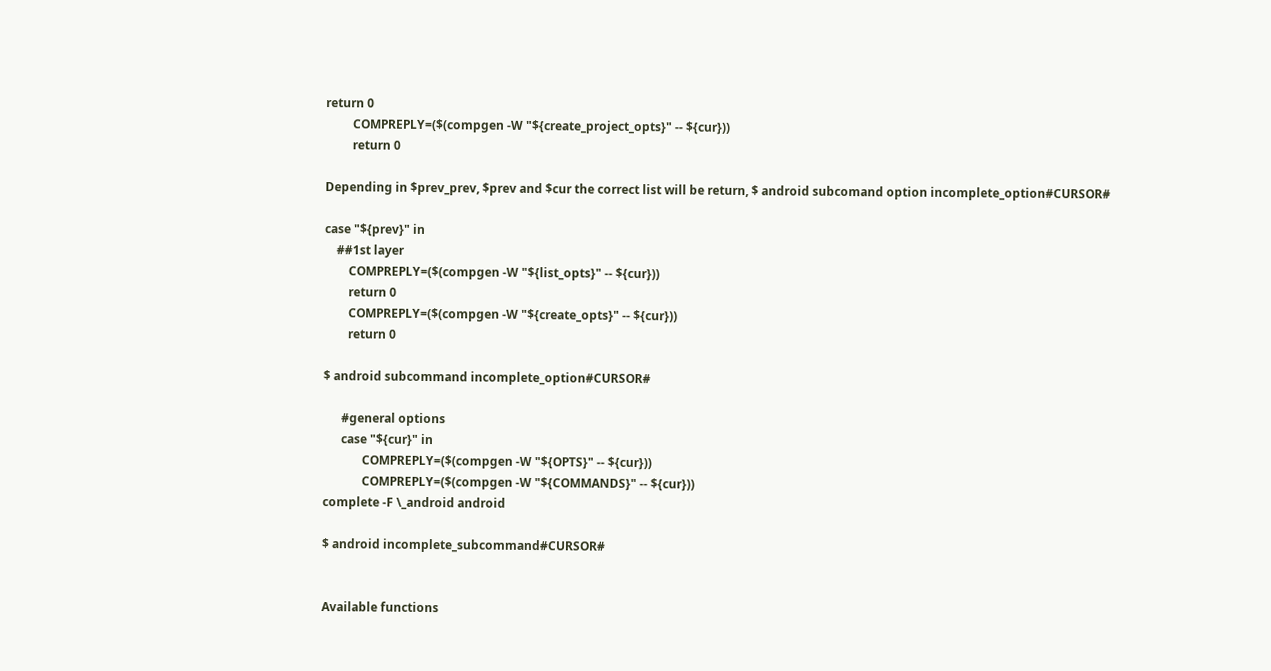return 0
         COMPREPLY=($(compgen -W "${create_project_opts}" -- ${cur}))
         return 0

Depending in $prev_prev, $prev and $cur the correct list will be return, $ android subcomand option incomplete_option#CURSOR#

case "${prev}" in
    ##1st layer
        COMPREPLY=($(compgen -W "${list_opts}" -- ${cur}))
        return 0
        COMPREPLY=($(compgen -W "${create_opts}" -- ${cur}))
        return 0

$ android subcommand incomplete_option#CURSOR#

      #general options
      case "${cur}" in
             COMPREPLY=($(compgen -W "${OPTS}" -- ${cur}))
             COMPREPLY=($(compgen -W "${COMMANDS}" -- ${cur}))
complete -F \_android android

$ android incomplete_subcommand#CURSOR#


Available functions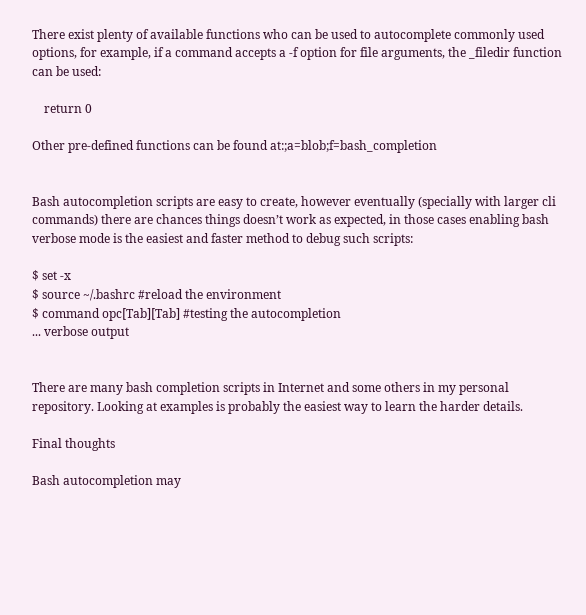There exist plenty of available functions who can be used to autocomplete commonly used options, for example, if a command accepts a -f option for file arguments, the _filedir function can be used:

    return 0

Other pre-defined functions can be found at:;a=blob;f=bash_completion


Bash autocompletion scripts are easy to create, however eventually (specially with larger cli commands) there are chances things doesn’t work as expected, in those cases enabling bash verbose mode is the easiest and faster method to debug such scripts:

$ set -x
$ source ~/.bashrc #reload the environment
$ command opc[Tab][Tab] #testing the autocompletion
... verbose output


There are many bash completion scripts in Internet and some others in my personal repository. Looking at examples is probably the easiest way to learn the harder details.

Final thoughts

Bash autocompletion may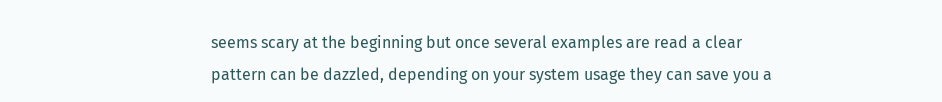seems scary at the beginning but once several examples are read a clear pattern can be dazzled, depending on your system usage they can save you a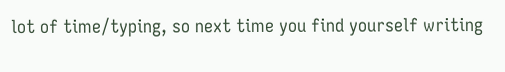lot of time/typing, so next time you find yourself writing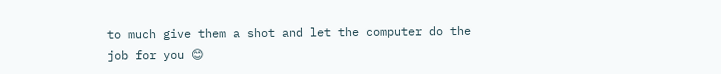to much give them a shot and let the computer do the job for you 😊